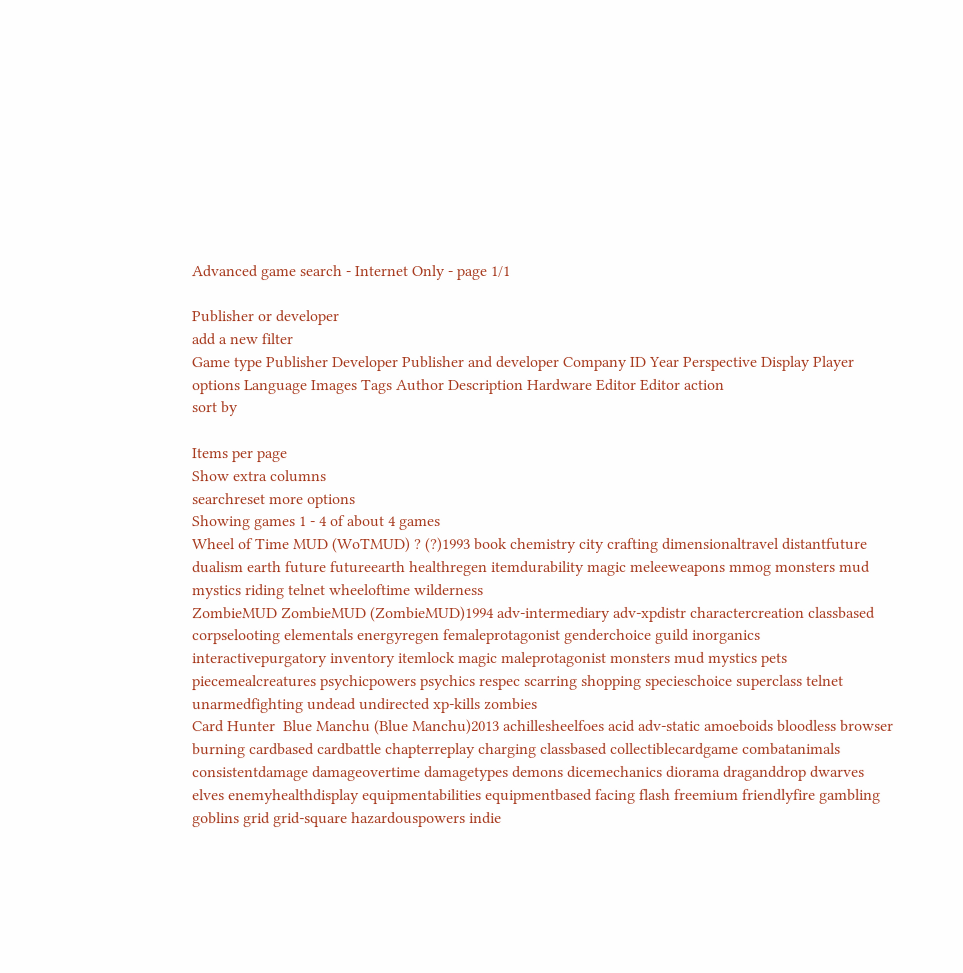Advanced game search - Internet Only - page 1/1

Publisher or developer
add a new filter
Game type Publisher Developer Publisher and developer Company ID Year Perspective Display Player options Language Images Tags Author Description Hardware Editor Editor action
sort by

Items per page
Show extra columns
searchreset more options
Showing games 1 - 4 of about 4 games
Wheel of Time MUD (WoTMUD) ? (?)1993 book chemistry city crafting dimensionaltravel distantfuture dualism earth future futureearth healthregen itemdurability magic meleeweapons mmog monsters mud mystics riding telnet wheeloftime wilderness
ZombieMUD ZombieMUD (ZombieMUD)1994 adv-intermediary adv-xpdistr charactercreation classbased corpselooting elementals energyregen femaleprotagonist genderchoice guild inorganics interactivepurgatory inventory itemlock magic maleprotagonist monsters mud mystics pets piecemealcreatures psychicpowers psychics respec scarring shopping specieschoice superclass telnet unarmedfighting undead undirected xp-kills zombies
Card Hunter  Blue Manchu (Blue Manchu)2013 achillesheelfoes acid adv-static amoeboids bloodless browser burning cardbased cardbattle chapterreplay charging classbased collectiblecardgame combatanimals consistentdamage damageovertime damagetypes demons dicemechanics diorama draganddrop dwarves elves enemyhealthdisplay equipmentabilities equipmentbased facing flash freemium friendlyfire gambling goblins grid grid-square hazardouspowers indie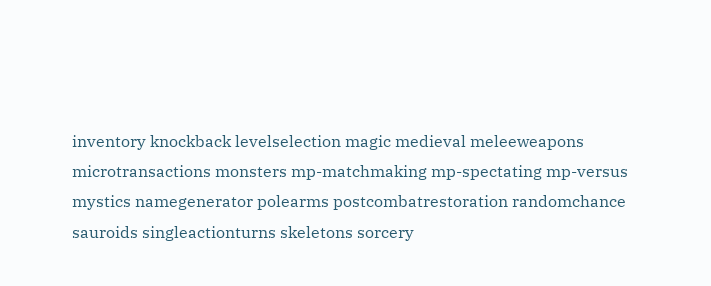inventory knockback levelselection magic medieval meleeweapons microtransactions monsters mp-matchmaking mp-spectating mp-versus mystics namegenerator polearms postcombatrestoration randomchance sauroids singleactionturns skeletons sorcery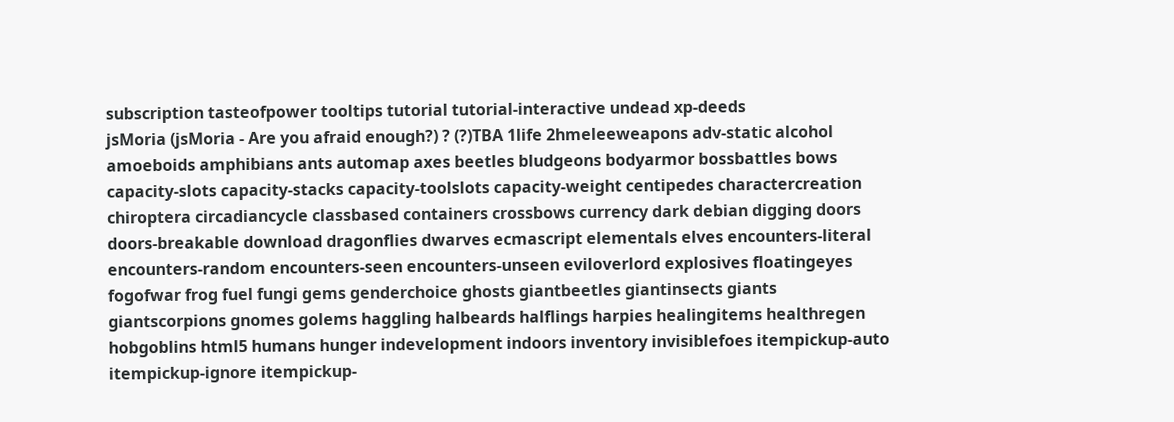subscription tasteofpower tooltips tutorial tutorial-interactive undead xp-deeds
jsMoria (jsMoria - Are you afraid enough?) ? (?)TBA 1life 2hmeleeweapons adv-static alcohol amoeboids amphibians ants automap axes beetles bludgeons bodyarmor bossbattles bows capacity-slots capacity-stacks capacity-toolslots capacity-weight centipedes charactercreation chiroptera circadiancycle classbased containers crossbows currency dark debian digging doors doors-breakable download dragonflies dwarves ecmascript elementals elves encounters-literal encounters-random encounters-seen encounters-unseen eviloverlord explosives floatingeyes fogofwar frog fuel fungi gems genderchoice ghosts giantbeetles giantinsects giants giantscorpions gnomes golems haggling halbeards halflings harpies healingitems healthregen hobgoblins html5 humans hunger indevelopment indoors inventory invisiblefoes itempickup-auto itempickup-ignore itempickup-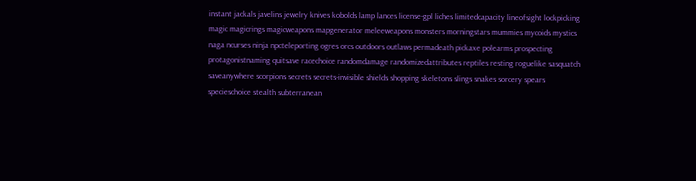instant jackals javelins jewelry knives kobolds lamp lances license-gpl liches limitedcapacity lineofsight lockpicking magic magicrings magicweapons mapgenerator meleeweapons monsters morningstars mummies mycoids mystics naga ncurses ninja npcteleporting ogres orcs outdoors outlaws permadeath pickaxe polearms prospecting protagonistnaming quitsave racechoice randomdamage randomizedattributes reptiles resting roguelike sasquatch saveanywhere scorpions secrets secrets-invisible shields shopping skeletons slings snakes sorcery spears specieschoice stealth subterranean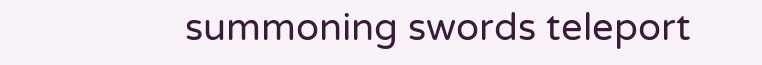summoning swords teleport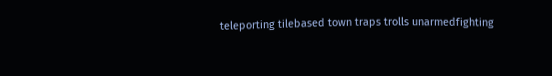teleporting tilebased town traps trolls unarmedfighting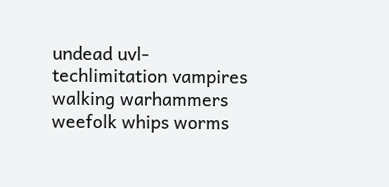undead uvl-techlimitation vampires walking warhammers weefolk whips worms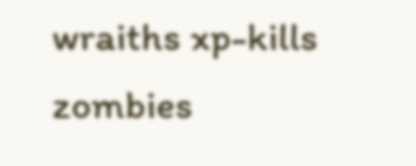wraiths xp-kills zombies